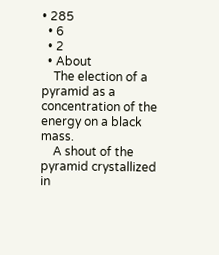• 285
  • 6
  • 2
  • About
    The election of a pyramid as a concentration of the energy on a black mass.
    A shout of the pyramid crystallized in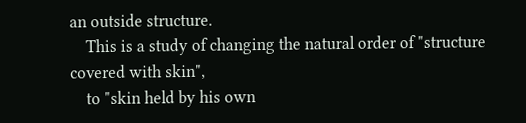an outside structure.
    This is a study of changing the natural order of "structure covered with skin",
    to "skin held by his own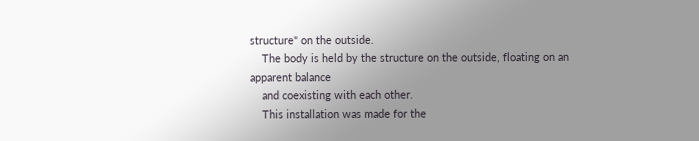structure" on the outside.
    The body is held by the structure on the outside, floating on an apparent balance
    and coexisting with each other.
    This installation was made for the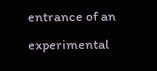entrance of an experimental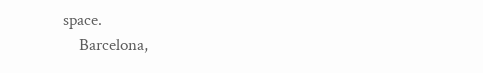space.
    Barcelona,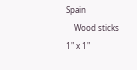Spain
    Wood sticks 1" x 1"